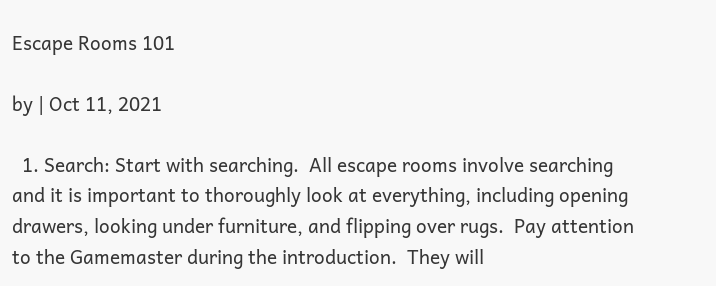Escape Rooms 101

by | Oct 11, 2021

  1. Search: Start with searching.  All escape rooms involve searching and it is important to thoroughly look at everything, including opening drawers, looking under furniture, and flipping over rugs.  Pay attention to the Gamemaster during the introduction.  They will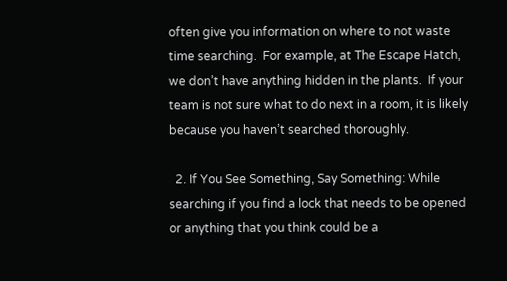often give you information on where to not waste time searching.  For example, at The Escape Hatch, we don’t have anything hidden in the plants.  If your team is not sure what to do next in a room, it is likely because you haven’t searched thoroughly.

  2. If You See Something, Say Something: While searching if you find a lock that needs to be opened or anything that you think could be a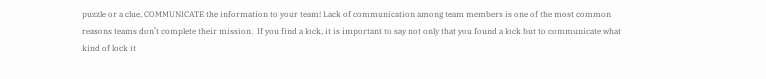puzzle or a clue, COMMUNICATE the information to your team! Lack of communication among team members is one of the most common reasons teams don’t complete their mission.  If you find a lock, it is important to say not only that you found a lock but to communicate what kind of lock it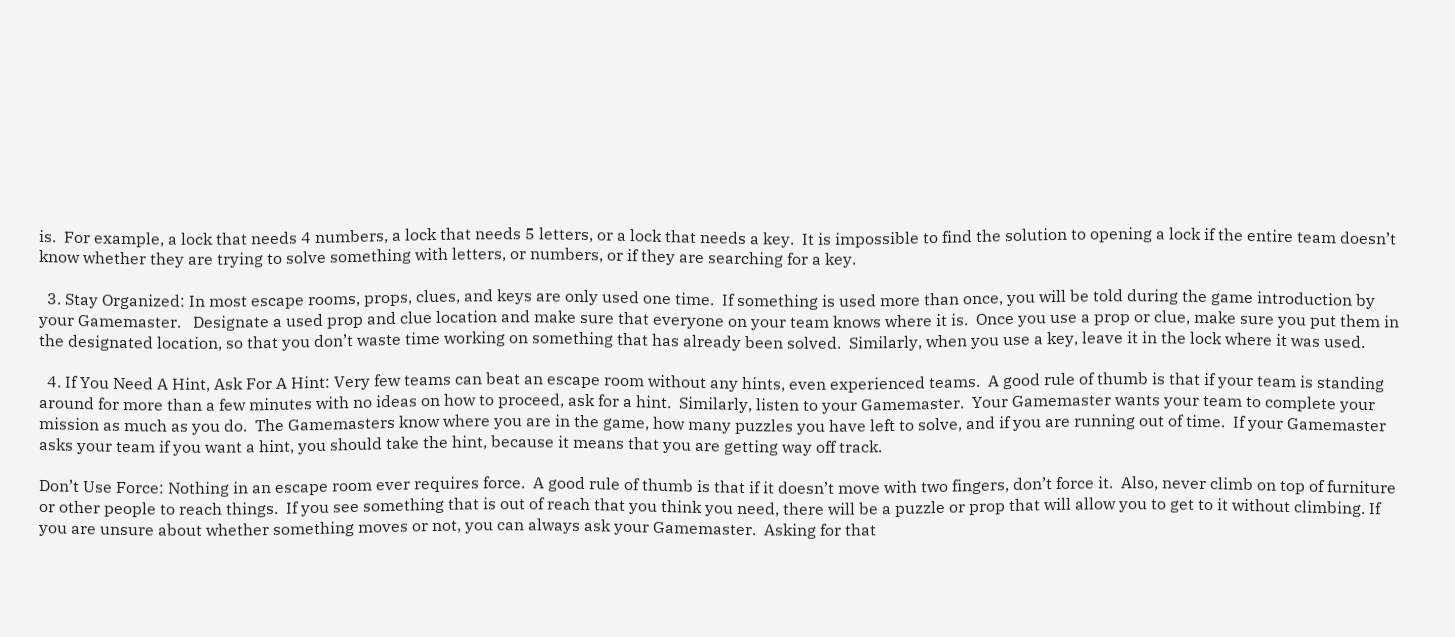is.  For example, a lock that needs 4 numbers, a lock that needs 5 letters, or a lock that needs a key.  It is impossible to find the solution to opening a lock if the entire team doesn’t know whether they are trying to solve something with letters, or numbers, or if they are searching for a key.

  3. Stay Organized: In most escape rooms, props, clues, and keys are only used one time.  If something is used more than once, you will be told during the game introduction by your Gamemaster.   Designate a used prop and clue location and make sure that everyone on your team knows where it is.  Once you use a prop or clue, make sure you put them in the designated location, so that you don’t waste time working on something that has already been solved.  Similarly, when you use a key, leave it in the lock where it was used.

  4. If You Need A Hint, Ask For A Hint: Very few teams can beat an escape room without any hints, even experienced teams.  A good rule of thumb is that if your team is standing around for more than a few minutes with no ideas on how to proceed, ask for a hint.  Similarly, listen to your Gamemaster.  Your Gamemaster wants your team to complete your mission as much as you do.  The Gamemasters know where you are in the game, how many puzzles you have left to solve, and if you are running out of time.  If your Gamemaster asks your team if you want a hint, you should take the hint, because it means that you are getting way off track.

Don’t Use Force: Nothing in an escape room ever requires force.  A good rule of thumb is that if it doesn’t move with two fingers, don’t force it.  Also, never climb on top of furniture or other people to reach things.  If you see something that is out of reach that you think you need, there will be a puzzle or prop that will allow you to get to it without climbing. If you are unsure about whether something moves or not, you can always ask your Gamemaster.  Asking for that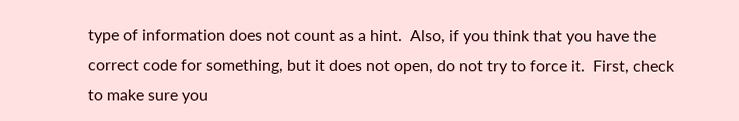type of information does not count as a hint.  Also, if you think that you have the correct code for something, but it does not open, do not try to force it.  First, check to make sure you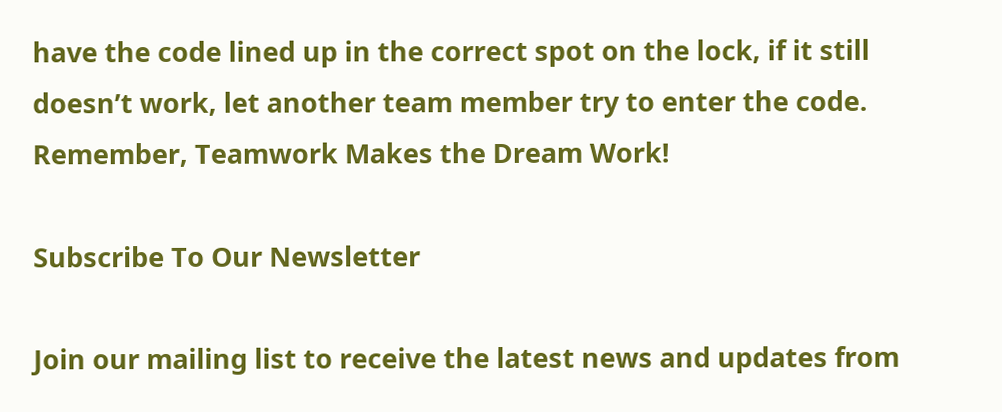have the code lined up in the correct spot on the lock, if it still doesn’t work, let another team member try to enter the code. Remember, Teamwork Makes the Dream Work!

Subscribe To Our Newsletter

Join our mailing list to receive the latest news and updates from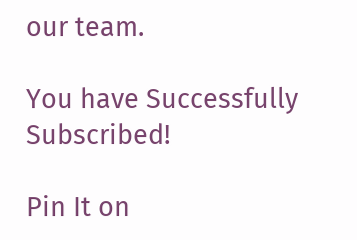our team.

You have Successfully Subscribed!

Pin It on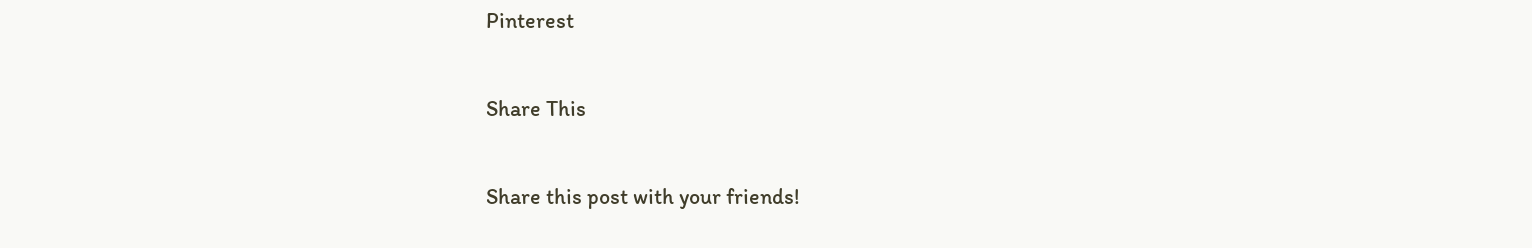Pinterest

Share This

Share this post with your friends!